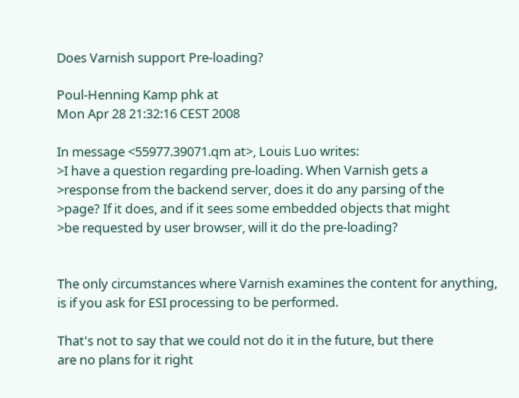Does Varnish support Pre-loading?

Poul-Henning Kamp phk at
Mon Apr 28 21:32:16 CEST 2008

In message <55977.39071.qm at>, Louis Luo writes:
>I have a question regarding pre-loading. When Varnish gets a
>response from the backend server, does it do any parsing of the
>page? If it does, and if it sees some embedded objects that might
>be requested by user browser, will it do the pre-loading?


The only circumstances where Varnish examines the content for anything,
is if you ask for ESI processing to be performed.

That's not to say that we could not do it in the future, but there
are no plans for it right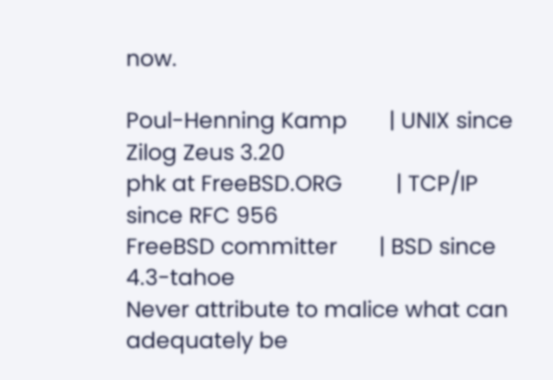now.

Poul-Henning Kamp       | UNIX since Zilog Zeus 3.20
phk at FreeBSD.ORG         | TCP/IP since RFC 956
FreeBSD committer       | BSD since 4.3-tahoe
Never attribute to malice what can adequately be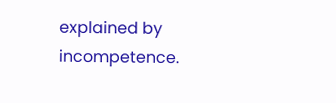explained by incompetence.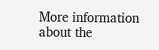More information about the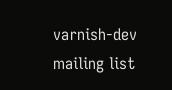varnish-dev mailing list